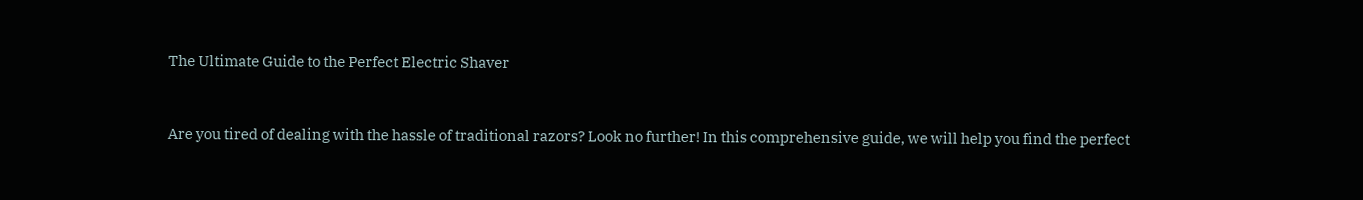The Ultimate Guide to the Perfect Electric Shaver


Are you tired of dealing with the hassle of traditional razors? Look no further! In this comprehensive guide, we will help you find the perfect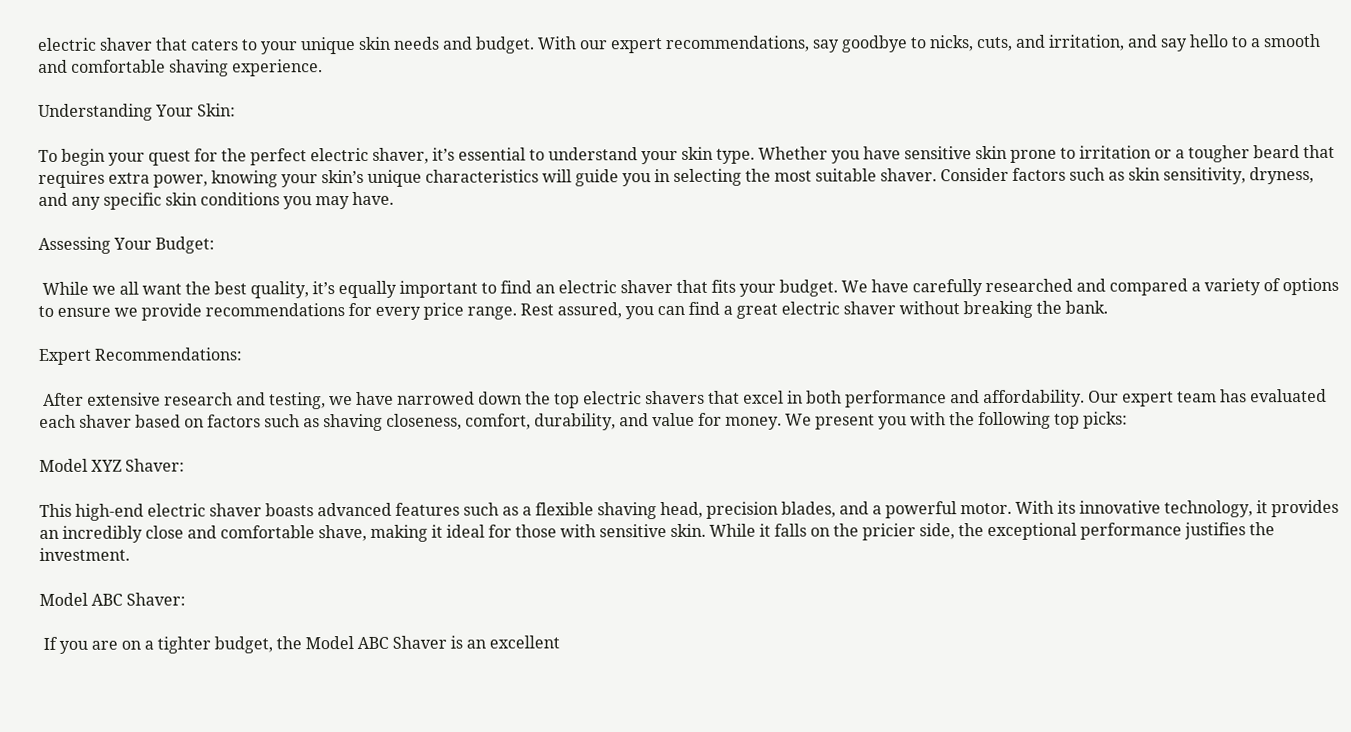electric shaver that caters to your unique skin needs and budget. With our expert recommendations, say goodbye to nicks, cuts, and irritation, and say hello to a smooth and comfortable shaving experience.

Understanding Your Skin:

To begin your quest for the perfect electric shaver, it’s essential to understand your skin type. Whether you have sensitive skin prone to irritation or a tougher beard that requires extra power, knowing your skin’s unique characteristics will guide you in selecting the most suitable shaver. Consider factors such as skin sensitivity, dryness, and any specific skin conditions you may have.

Assessing Your Budget:

 While we all want the best quality, it’s equally important to find an electric shaver that fits your budget. We have carefully researched and compared a variety of options to ensure we provide recommendations for every price range. Rest assured, you can find a great electric shaver without breaking the bank.

Expert Recommendations:

 After extensive research and testing, we have narrowed down the top electric shavers that excel in both performance and affordability. Our expert team has evaluated each shaver based on factors such as shaving closeness, comfort, durability, and value for money. We present you with the following top picks:

Model XYZ Shaver:

This high-end electric shaver boasts advanced features such as a flexible shaving head, precision blades, and a powerful motor. With its innovative technology, it provides an incredibly close and comfortable shave, making it ideal for those with sensitive skin. While it falls on the pricier side, the exceptional performance justifies the investment.

Model ABC Shaver:

 If you are on a tighter budget, the Model ABC Shaver is an excellent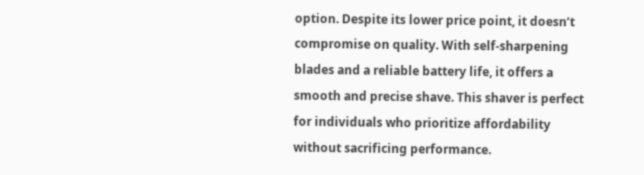option. Despite its lower price point, it doesn’t compromise on quality. With self-sharpening blades and a reliable battery life, it offers a smooth and precise shave. This shaver is perfect for individuals who prioritize affordability without sacrificing performance.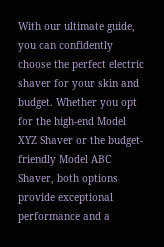With our ultimate guide, you can confidently choose the perfect electric shaver for your skin and budget. Whether you opt for the high-end Model XYZ Shaver or the budget-friendly Model ABC Shaver, both options provide exceptional performance and a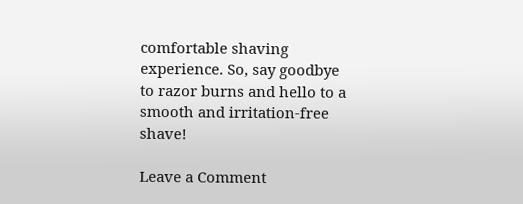comfortable shaving experience. So, say goodbye to razor burns and hello to a smooth and irritation-free shave!

Leave a Comment